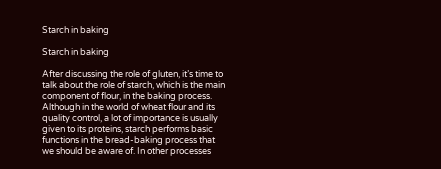Starch in baking

Starch in baking

After discussing the role of gluten, it’s time to talk about the role of starch, which is the main component of flour, in the baking process. Although in the world of wheat flour and its quality control, a lot of importance is usually given to its proteins, starch performs basic functions in the bread-baking process that we should be aware of. In other processes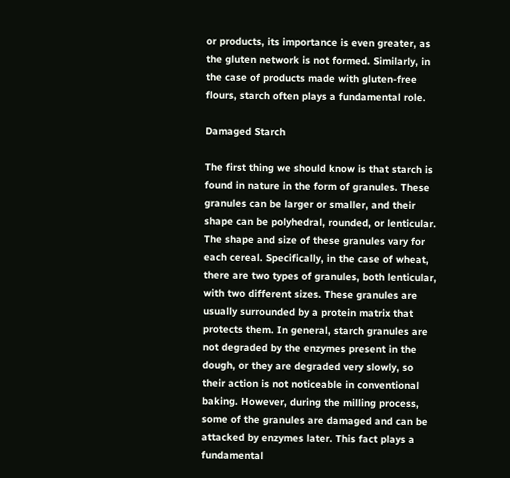or products, its importance is even greater, as the gluten network is not formed. Similarly, in the case of products made with gluten-free flours, starch often plays a fundamental role.

Damaged Starch

The first thing we should know is that starch is found in nature in the form of granules. These granules can be larger or smaller, and their shape can be polyhedral, rounded, or lenticular. The shape and size of these granules vary for each cereal. Specifically, in the case of wheat, there are two types of granules, both lenticular, with two different sizes. These granules are usually surrounded by a protein matrix that protects them. In general, starch granules are not degraded by the enzymes present in the dough, or they are degraded very slowly, so their action is not noticeable in conventional baking. However, during the milling process, some of the granules are damaged and can be attacked by enzymes later. This fact plays a fundamental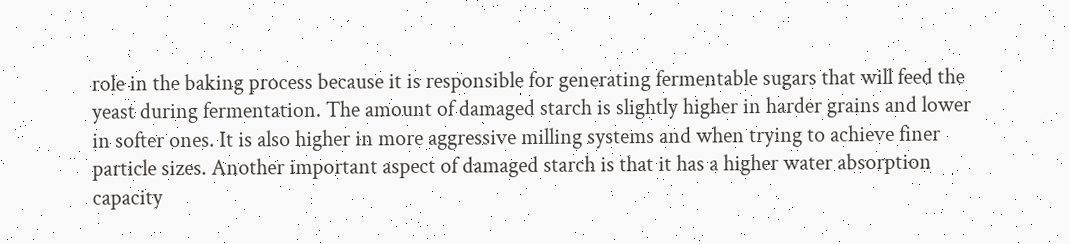role in the baking process because it is responsible for generating fermentable sugars that will feed the yeast during fermentation. The amount of damaged starch is slightly higher in harder grains and lower in softer ones. It is also higher in more aggressive milling systems and when trying to achieve finer particle sizes. Another important aspect of damaged starch is that it has a higher water absorption capacity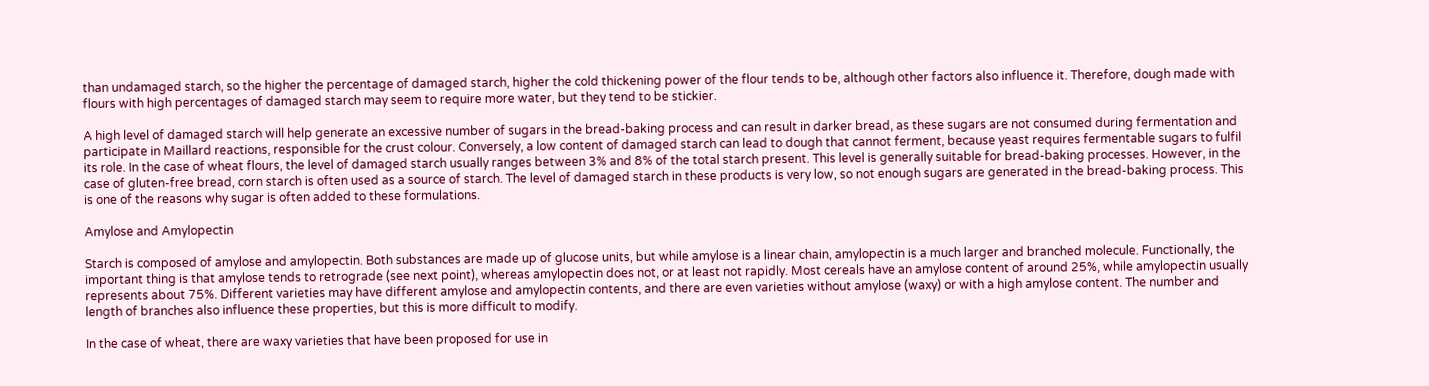than undamaged starch, so the higher the percentage of damaged starch, higher the cold thickening power of the flour tends to be, although other factors also influence it. Therefore, dough made with flours with high percentages of damaged starch may seem to require more water, but they tend to be stickier.

A high level of damaged starch will help generate an excessive number of sugars in the bread-baking process and can result in darker bread, as these sugars are not consumed during fermentation and participate in Maillard reactions, responsible for the crust colour. Conversely, a low content of damaged starch can lead to dough that cannot ferment, because yeast requires fermentable sugars to fulfil its role. In the case of wheat flours, the level of damaged starch usually ranges between 3% and 8% of the total starch present. This level is generally suitable for bread-baking processes. However, in the case of gluten-free bread, corn starch is often used as a source of starch. The level of damaged starch in these products is very low, so not enough sugars are generated in the bread-baking process. This is one of the reasons why sugar is often added to these formulations.

Amylose and Amylopectin

Starch is composed of amylose and amylopectin. Both substances are made up of glucose units, but while amylose is a linear chain, amylopectin is a much larger and branched molecule. Functionally, the important thing is that amylose tends to retrograde (see next point), whereas amylopectin does not, or at least not rapidly. Most cereals have an amylose content of around 25%, while amylopectin usually represents about 75%. Different varieties may have different amylose and amylopectin contents, and there are even varieties without amylose (waxy) or with a high amylose content. The number and length of branches also influence these properties, but this is more difficult to modify.

In the case of wheat, there are waxy varieties that have been proposed for use in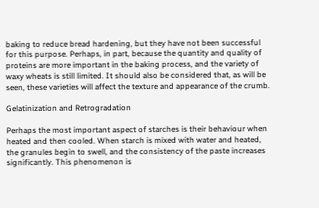baking to reduce bread hardening, but they have not been successful for this purpose. Perhaps, in part, because the quantity and quality of proteins are more important in the baking process, and the variety of waxy wheats is still limited. It should also be considered that, as will be seen, these varieties will affect the texture and appearance of the crumb.

Gelatinization and Retrogradation

Perhaps the most important aspect of starches is their behaviour when heated and then cooled. When starch is mixed with water and heated, the granules begin to swell, and the consistency of the paste increases significantly. This phenomenon is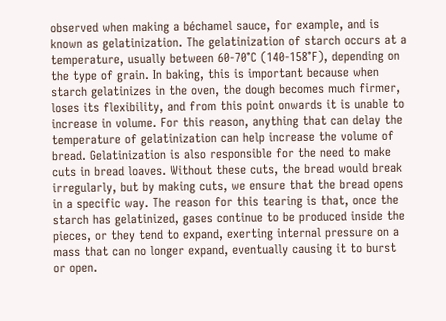observed when making a béchamel sauce, for example, and is known as gelatinization. The gelatinization of starch occurs at a temperature, usually between 60-70°C (140-158°F), depending on the type of grain. In baking, this is important because when starch gelatinizes in the oven, the dough becomes much firmer, loses its flexibility, and from this point onwards it is unable to increase in volume. For this reason, anything that can delay the temperature of gelatinization can help increase the volume of bread. Gelatinization is also responsible for the need to make cuts in bread loaves. Without these cuts, the bread would break irregularly, but by making cuts, we ensure that the bread opens in a specific way. The reason for this tearing is that, once the starch has gelatinized, gases continue to be produced inside the pieces, or they tend to expand, exerting internal pressure on a mass that can no longer expand, eventually causing it to burst or open.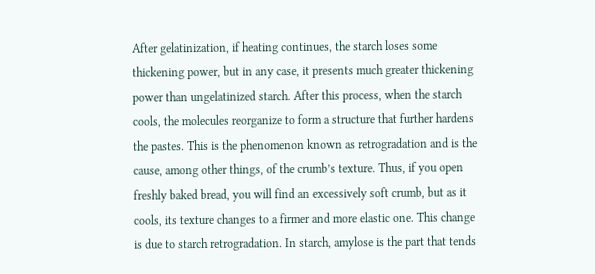After gelatinization, if heating continues, the starch loses some thickening power, but in any case, it presents much greater thickening power than ungelatinized starch. After this process, when the starch cools, the molecules reorganize to form a structure that further hardens the pastes. This is the phenomenon known as retrogradation and is the cause, among other things, of the crumb’s texture. Thus, if you open freshly baked bread, you will find an excessively soft crumb, but as it cools, its texture changes to a firmer and more elastic one. This change is due to starch retrogradation. In starch, amylose is the part that tends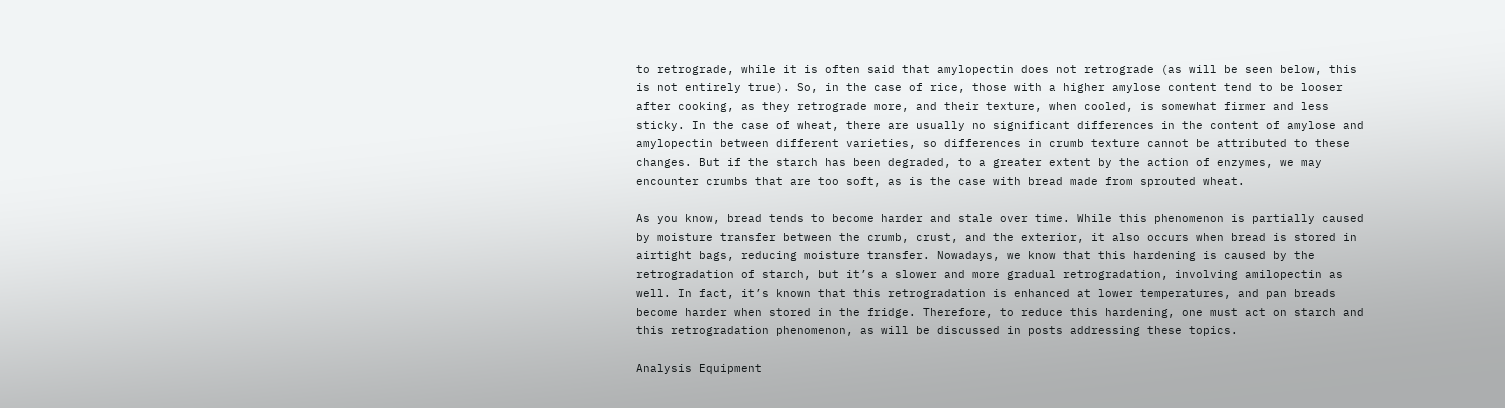to retrograde, while it is often said that amylopectin does not retrograde (as will be seen below, this is not entirely true). So, in the case of rice, those with a higher amylose content tend to be looser after cooking, as they retrograde more, and their texture, when cooled, is somewhat firmer and less sticky. In the case of wheat, there are usually no significant differences in the content of amylose and amylopectin between different varieties, so differences in crumb texture cannot be attributed to these changes. But if the starch has been degraded, to a greater extent by the action of enzymes, we may encounter crumbs that are too soft, as is the case with bread made from sprouted wheat.

As you know, bread tends to become harder and stale over time. While this phenomenon is partially caused by moisture transfer between the crumb, crust, and the exterior, it also occurs when bread is stored in airtight bags, reducing moisture transfer. Nowadays, we know that this hardening is caused by the retrogradation of starch, but it’s a slower and more gradual retrogradation, involving amilopectin as well. In fact, it’s known that this retrogradation is enhanced at lower temperatures, and pan breads become harder when stored in the fridge. Therefore, to reduce this hardening, one must act on starch and this retrogradation phenomenon, as will be discussed in posts addressing these topics.

Analysis Equipment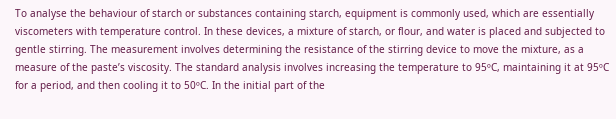To analyse the behaviour of starch or substances containing starch, equipment is commonly used, which are essentially viscometers with temperature control. In these devices, a mixture of starch, or flour, and water is placed and subjected to gentle stirring. The measurement involves determining the resistance of the stirring device to move the mixture, as a measure of the paste’s viscosity. The standard analysis involves increasing the temperature to 95ºC, maintaining it at 95ºC for a period, and then cooling it to 50ºC. In the initial part of the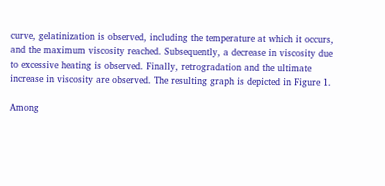curve, gelatinization is observed, including the temperature at which it occurs, and the maximum viscosity reached. Subsequently, a decrease in viscosity due to excessive heating is observed. Finally, retrogradation and the ultimate increase in viscosity are observed. The resulting graph is depicted in Figure 1.

Among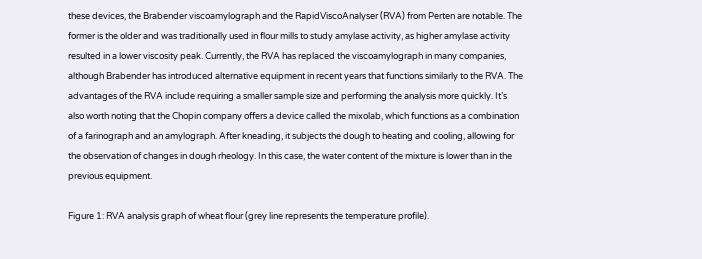these devices, the Brabender viscoamylograph and the RapidViscoAnalyser (RVA) from Perten are notable. The former is the older and was traditionally used in flour mills to study amylase activity, as higher amylase activity resulted in a lower viscosity peak. Currently, the RVA has replaced the viscoamylograph in many companies, although Brabender has introduced alternative equipment in recent years that functions similarly to the RVA. The advantages of the RVA include requiring a smaller sample size and performing the analysis more quickly. It’s also worth noting that the Chopin company offers a device called the mixolab, which functions as a combination of a farinograph and an amylograph. After kneading, it subjects the dough to heating and cooling, allowing for the observation of changes in dough rheology. In this case, the water content of the mixture is lower than in the previous equipment.

Figure 1: RVA analysis graph of wheat flour (grey line represents the temperature profile).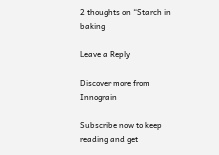2 thoughts on “Starch in baking

Leave a Reply

Discover more from Innograin

Subscribe now to keep reading and get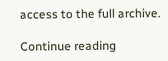access to the full archive.

Continue reading